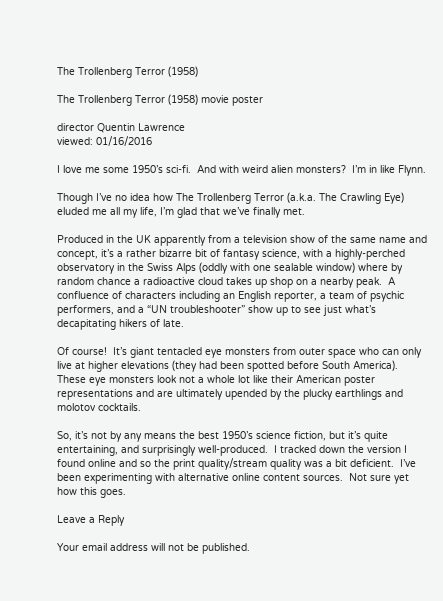The Trollenberg Terror (1958)

The Trollenberg Terror (1958) movie poster

director Quentin Lawrence
viewed: 01/16/2016

I love me some 1950’s sci-fi.  And with weird alien monsters?  I’m in like Flynn.

Though I’ve no idea how The Trollenberg Terror (a.k.a. The Crawling Eye) eluded me all my life, I’m glad that we’ve finally met.

Produced in the UK apparently from a television show of the same name and concept, it’s a rather bizarre bit of fantasy science, with a highly-perched observatory in the Swiss Alps (oddly with one sealable window) where by random chance a radioactive cloud takes up shop on a nearby peak.  A confluence of characters including an English reporter, a team of psychic performers, and a “UN troubleshooter” show up to see just what’s decapitating hikers of late.

Of course!  It’s giant tentacled eye monsters from outer space who can only live at higher elevations (they had been spotted before South America).  These eye monsters look not a whole lot like their American poster representations and are ultimately upended by the plucky earthlings and molotov cocktails.

So, it’s not by any means the best 1950’s science fiction, but it’s quite entertaining, and surprisingly well-produced.  I tracked down the version I found online and so the print quality/stream quality was a bit deficient.  I’ve been experimenting with alternative online content sources.  Not sure yet how this goes.

Leave a Reply

Your email address will not be published.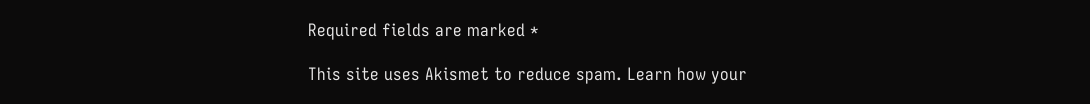Required fields are marked *

This site uses Akismet to reduce spam. Learn how your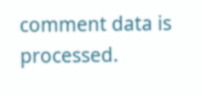comment data is processed.